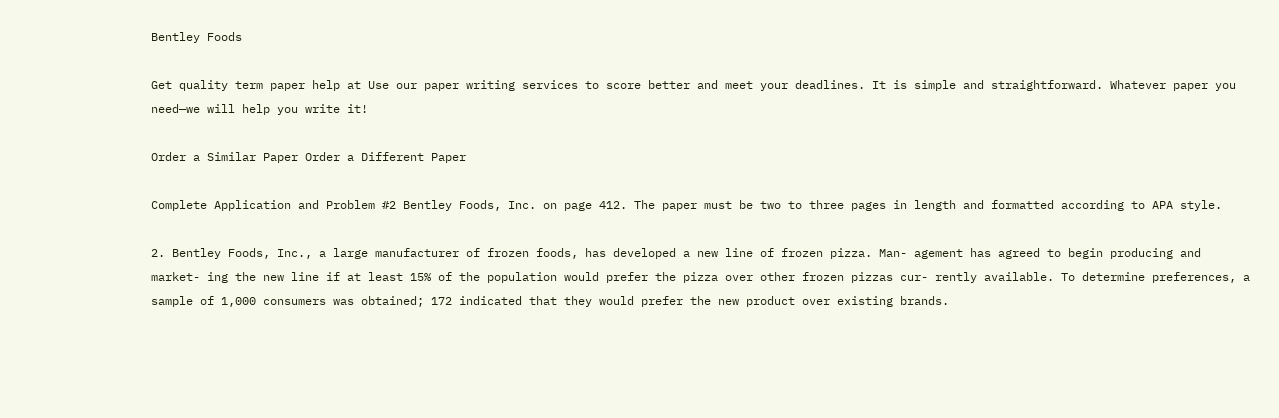Bentley Foods

Get quality term paper help at Use our paper writing services to score better and meet your deadlines. It is simple and straightforward. Whatever paper you need—we will help you write it!

Order a Similar Paper Order a Different Paper

Complete Application and Problem #2 Bentley Foods, Inc. on page 412. The paper must be two to three pages in length and formatted according to APA style.

2. Bentley Foods, Inc., a large manufacturer of frozen foods, has developed a new line of frozen pizza. Man- agement has agreed to begin producing and market- ing the new line if at least 15% of the population would prefer the pizza over other frozen pizzas cur- rently available. To determine preferences, a sample of 1,000 consumers was obtained; 172 indicated that they would prefer the new product over existing brands.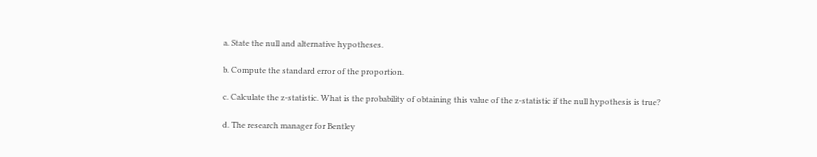a. State the null and alternative hypotheses.

b. Compute the standard error of the proportion.

c. Calculate the z-statistic. What is the probability of obtaining this value of the z-statistic if the null hypothesis is true?

d. The research manager for Bentley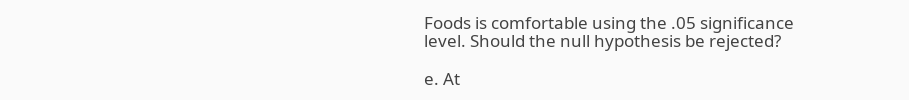Foods is comfortable using the .05 significance level. Should the null hypothesis be rejected?

e. At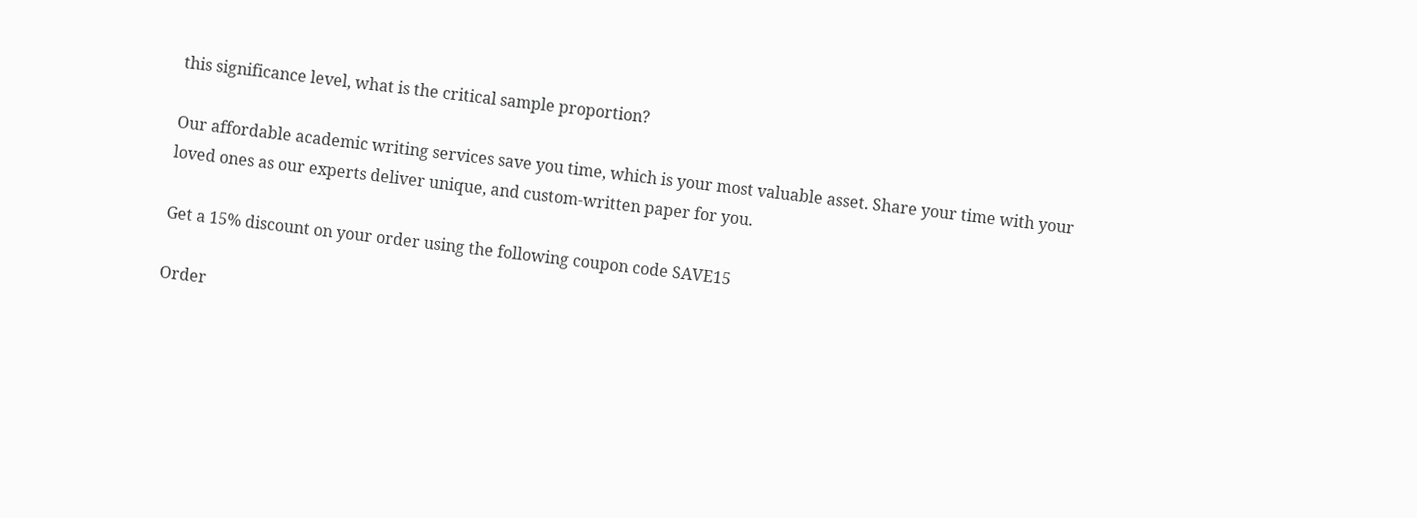this significance level, what is the critical sample proportion?

Our affordable academic writing services save you time, which is your most valuable asset. Share your time with your loved ones as our experts deliver unique, and custom-written paper for you.

Get a 15% discount on your order using the following coupon code SAVE15

Order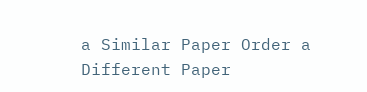a Similar Paper Order a Different Paper